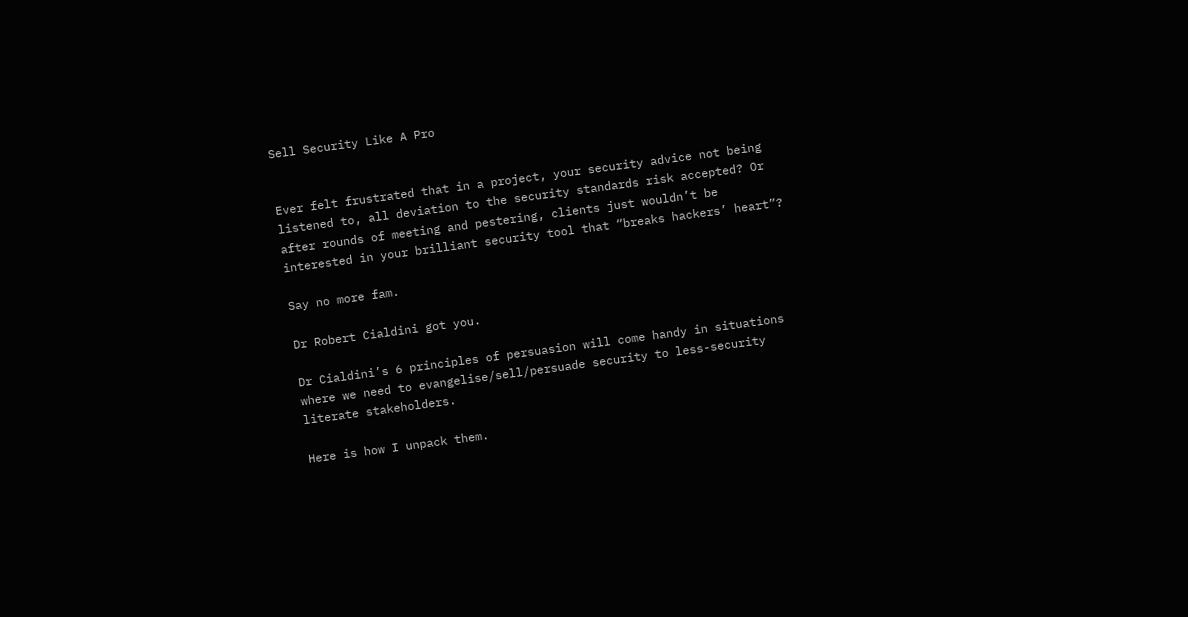Sell Security Like A Pro


Ever felt frustrated that in a project, your security advice not being listened to, all deviation to the security standards risk accepted? Or after rounds of meeting and pestering, clients just wouldn’t be interested in your brilliant security tool that “breaks hackers’ heart”?

Say no more fam.

Dr Robert Cialdini got you.

Dr Cialdini’s 6 principles of persuasion will come handy in situations where we need to evangelise/sell/persuade security to less-security literate stakeholders.

Here is how I unpack them.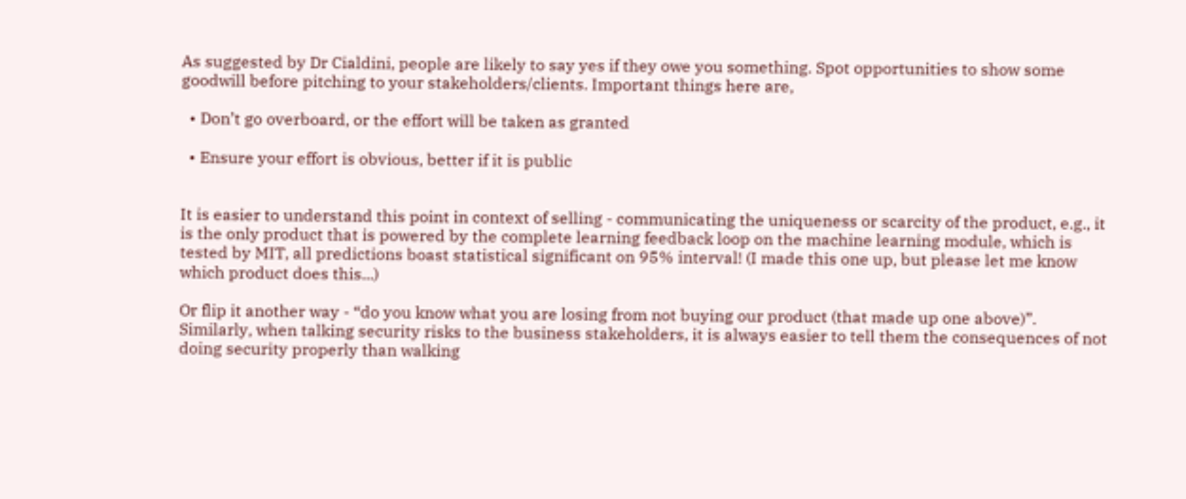As suggested by Dr Cialdini, people are likely to say yes if they owe you something. Spot opportunities to show some goodwill before pitching to your stakeholders/clients. Important things here are,

  • Don’t go overboard, or the effort will be taken as granted

  • Ensure your effort is obvious, better if it is public


It is easier to understand this point in context of selling - communicating the uniqueness or scarcity of the product, e.g., it is the only product that is powered by the complete learning feedback loop on the machine learning module, which is tested by MIT, all predictions boast statistical significant on 95% interval! (I made this one up, but please let me know which product does this...)

Or flip it another way - “do you know what you are losing from not buying our product (that made up one above)”. Similarly, when talking security risks to the business stakeholders, it is always easier to tell them the consequences of not doing security properly than walking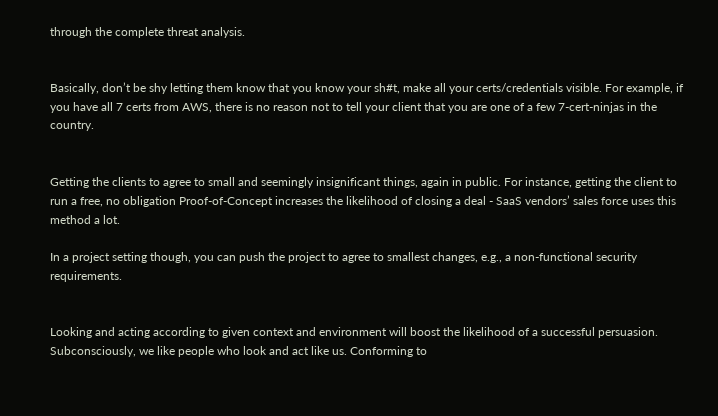through the complete threat analysis.


Basically, don’t be shy letting them know that you know your sh#t, make all your certs/credentials visible. For example, if you have all 7 certs from AWS, there is no reason not to tell your client that you are one of a few 7-cert-ninjas in the country.


Getting the clients to agree to small and seemingly insignificant things, again in public. For instance, getting the client to run a free, no obligation Proof-of-Concept increases the likelihood of closing a deal - SaaS vendors’ sales force uses this method a lot.

In a project setting though, you can push the project to agree to smallest changes, e.g., a non-functional security requirements.


Looking and acting according to given context and environment will boost the likelihood of a successful persuasion. Subconsciously, we like people who look and act like us. Conforming to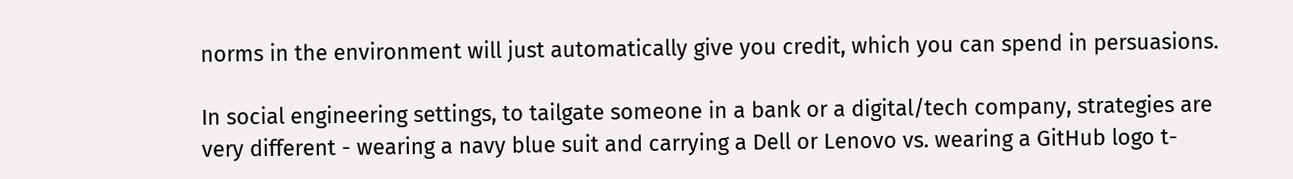norms in the environment will just automatically give you credit, which you can spend in persuasions.

In social engineering settings, to tailgate someone in a bank or a digital/tech company, strategies are very different - wearing a navy blue suit and carrying a Dell or Lenovo vs. wearing a GitHub logo t-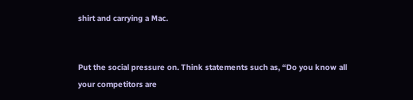shirt and carrying a Mac.


Put the social pressure on. Think statements such as, “Do you know all your competitors are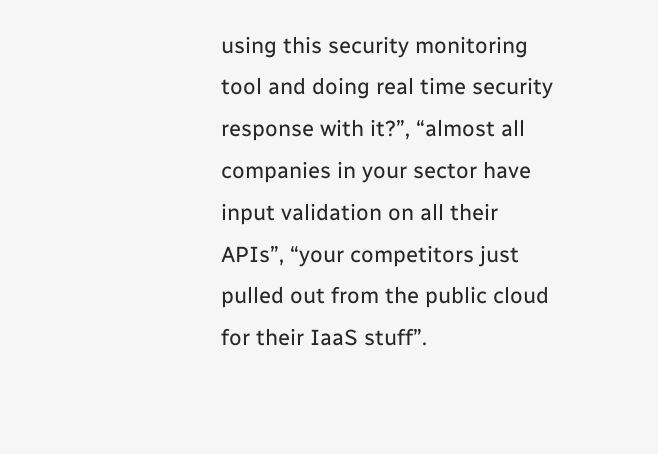using this security monitoring tool and doing real time security response with it?”, “almost all companies in your sector have input validation on all their APIs”, “your competitors just pulled out from the public cloud for their IaaS stuff”.